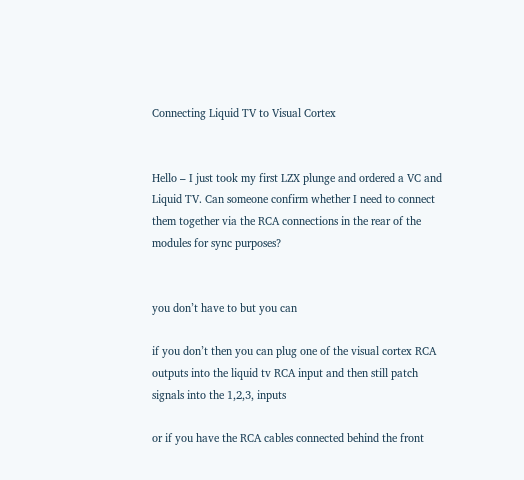Connecting Liquid TV to Visual Cortex


Hello – I just took my first LZX plunge and ordered a VC and Liquid TV. Can someone confirm whether I need to connect them together via the RCA connections in the rear of the modules for sync purposes?


you don’t have to but you can

if you don’t then you can plug one of the visual cortex RCA outputs into the liquid tv RCA input and then still patch signals into the 1,2,3, inputs

or if you have the RCA cables connected behind the front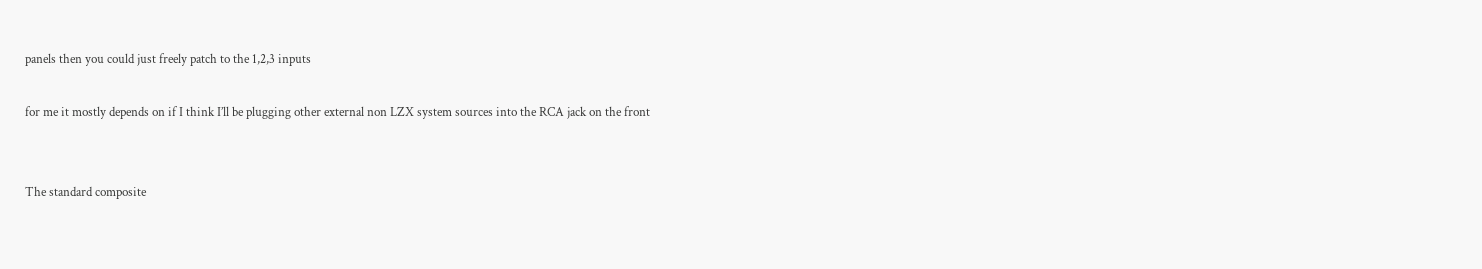panels then you could just freely patch to the 1,2,3 inputs

for me it mostly depends on if I think I’ll be plugging other external non LZX system sources into the RCA jack on the front


The standard composite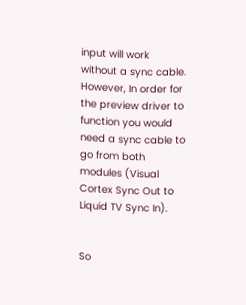input will work without a sync cable. However, In order for the preview driver to function you would need a sync cable to go from both modules (Visual Cortex Sync Out to Liquid TV Sync In).


So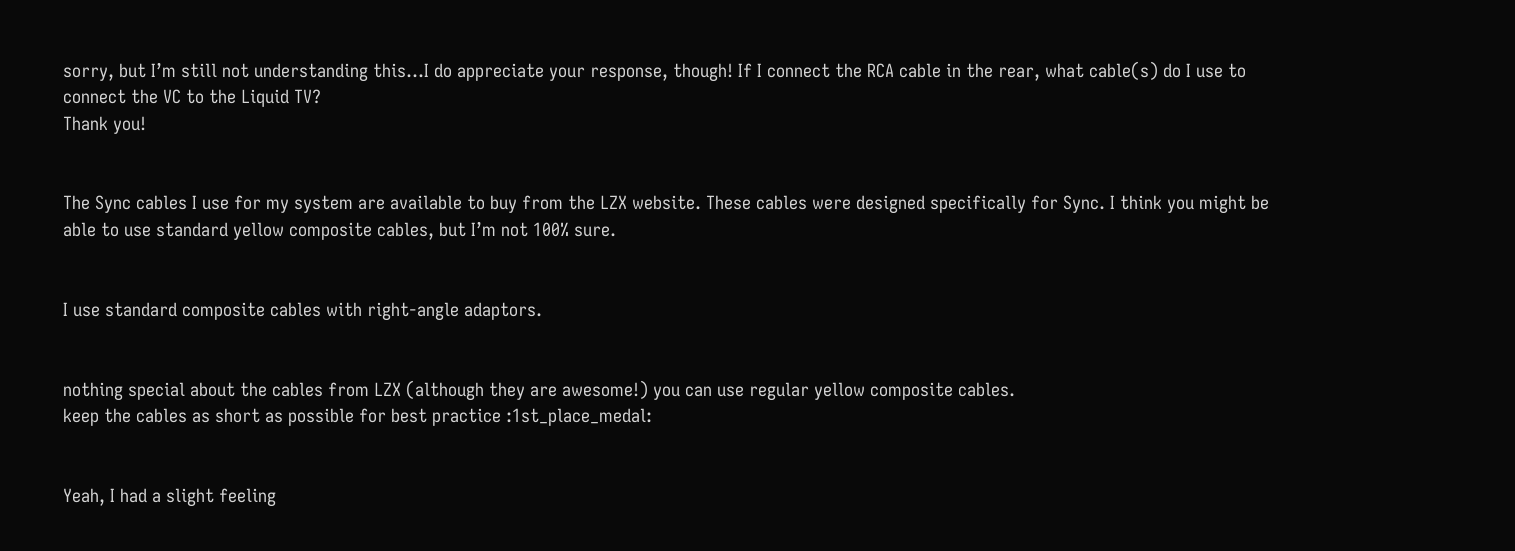sorry, but I’m still not understanding this…I do appreciate your response, though! If I connect the RCA cable in the rear, what cable(s) do I use to connect the VC to the Liquid TV?
Thank you!


The Sync cables I use for my system are available to buy from the LZX website. These cables were designed specifically for Sync. I think you might be able to use standard yellow composite cables, but I’m not 100% sure.


I use standard composite cables with right-angle adaptors.


nothing special about the cables from LZX (although they are awesome!) you can use regular yellow composite cables.
keep the cables as short as possible for best practice :1st_place_medal:


Yeah, I had a slight feeling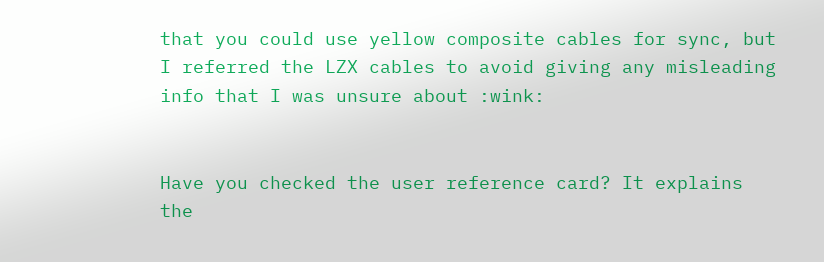that you could use yellow composite cables for sync, but I referred the LZX cables to avoid giving any misleading info that I was unsure about :wink:


Have you checked the user reference card? It explains the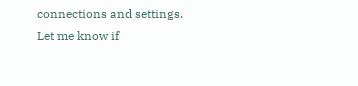connections and settings. Let me know if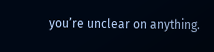you’re unclear on anything.